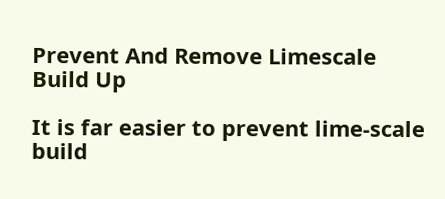Prevent And Remove Limescale Build Up

It is far easier to prevent lime-scale build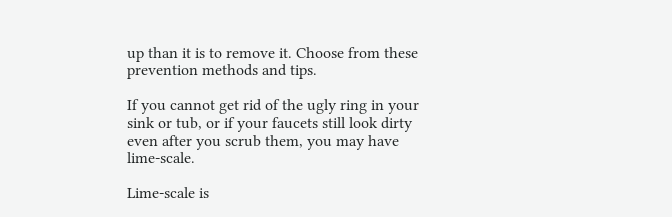up than it is to remove it. Choose from these prevention methods and tips.

If you cannot get rid of the ugly ring in your sink or tub, or if your faucets still look dirty even after you scrub them, you may have lime-scale.

Lime-scale is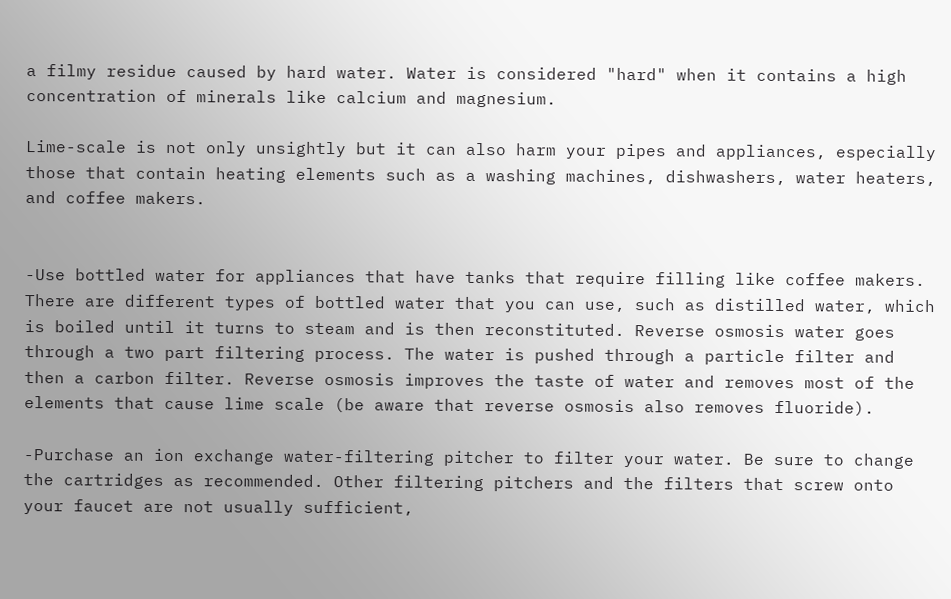a filmy residue caused by hard water. Water is considered "hard" when it contains a high concentration of minerals like calcium and magnesium.

Lime-scale is not only unsightly but it can also harm your pipes and appliances, especially those that contain heating elements such as a washing machines, dishwashers, water heaters, and coffee makers.


-Use bottled water for appliances that have tanks that require filling like coffee makers. There are different types of bottled water that you can use, such as distilled water, which is boiled until it turns to steam and is then reconstituted. Reverse osmosis water goes through a two part filtering process. The water is pushed through a particle filter and then a carbon filter. Reverse osmosis improves the taste of water and removes most of the elements that cause lime scale (be aware that reverse osmosis also removes fluoride).

-Purchase an ion exchange water-filtering pitcher to filter your water. Be sure to change the cartridges as recommended. Other filtering pitchers and the filters that screw onto your faucet are not usually sufficient,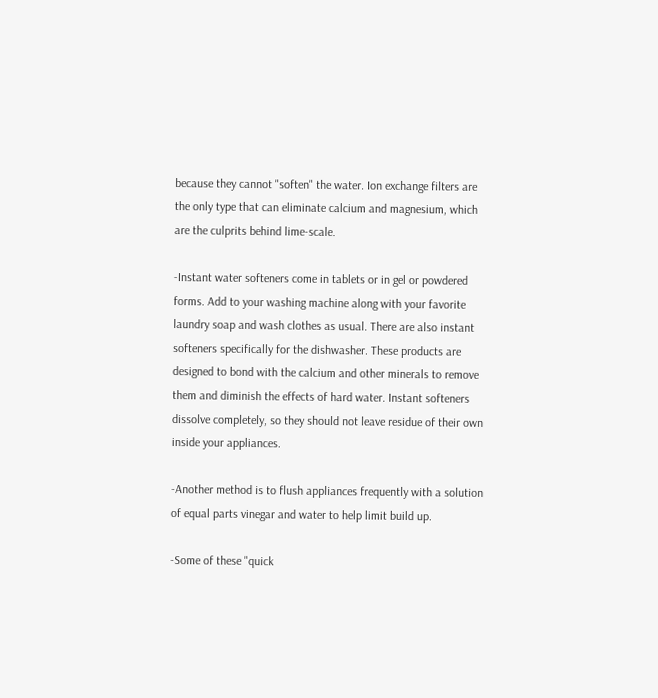because they cannot "soften" the water. Ion exchange filters are the only type that can eliminate calcium and magnesium, which are the culprits behind lime-scale.

-Instant water softeners come in tablets or in gel or powdered forms. Add to your washing machine along with your favorite laundry soap and wash clothes as usual. There are also instant softeners specifically for the dishwasher. These products are designed to bond with the calcium and other minerals to remove them and diminish the effects of hard water. Instant softeners dissolve completely, so they should not leave residue of their own inside your appliances.

-Another method is to flush appliances frequently with a solution of equal parts vinegar and water to help limit build up.

-Some of these "quick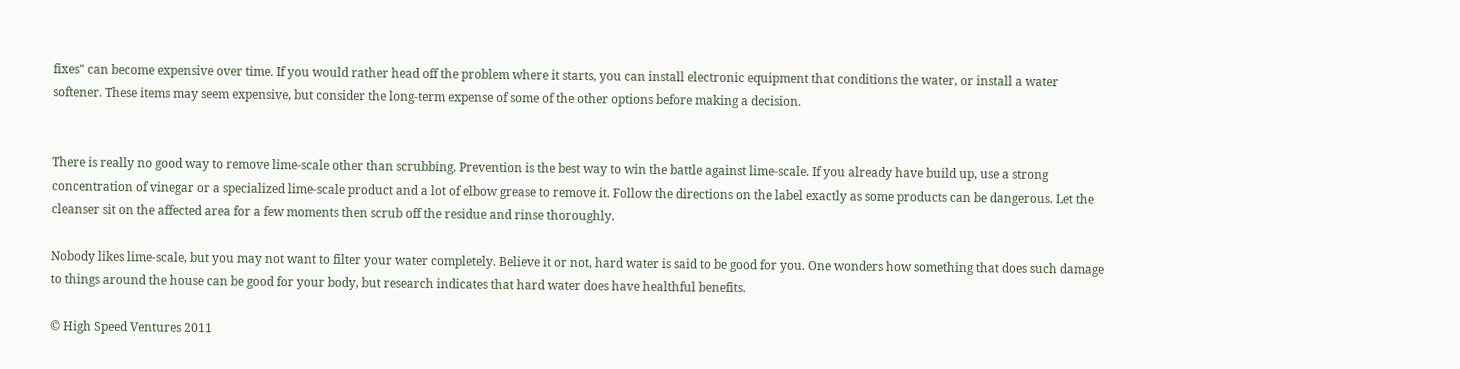fixes" can become expensive over time. If you would rather head off the problem where it starts, you can install electronic equipment that conditions the water, or install a water softener. These items may seem expensive, but consider the long-term expense of some of the other options before making a decision.


There is really no good way to remove lime-scale other than scrubbing. Prevention is the best way to win the battle against lime-scale. If you already have build up, use a strong concentration of vinegar or a specialized lime-scale product and a lot of elbow grease to remove it. Follow the directions on the label exactly as some products can be dangerous. Let the cleanser sit on the affected area for a few moments then scrub off the residue and rinse thoroughly.

Nobody likes lime-scale, but you may not want to filter your water completely. Believe it or not, hard water is said to be good for you. One wonders how something that does such damage to things around the house can be good for your body, but research indicates that hard water does have healthful benefits.

© High Speed Ventures 2011